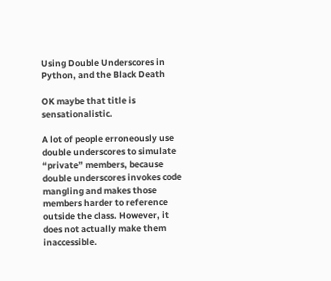Using Double Underscores in Python, and the Black Death

OK maybe that title is sensationalistic.

A lot of people erroneously use double underscores to simulate “private” members, because double underscores invokes code mangling and makes those members harder to reference outside the class. However, it does not actually make them inaccessible.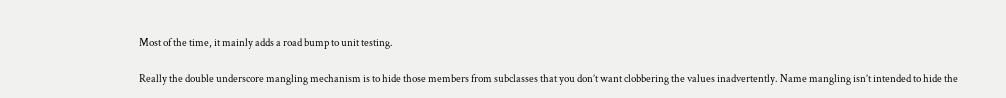Most of the time, it mainly adds a road bump to unit testing.

Really the double underscore mangling mechanism is to hide those members from subclasses that you don’t want clobbering the values inadvertently. Name mangling isn’t intended to hide the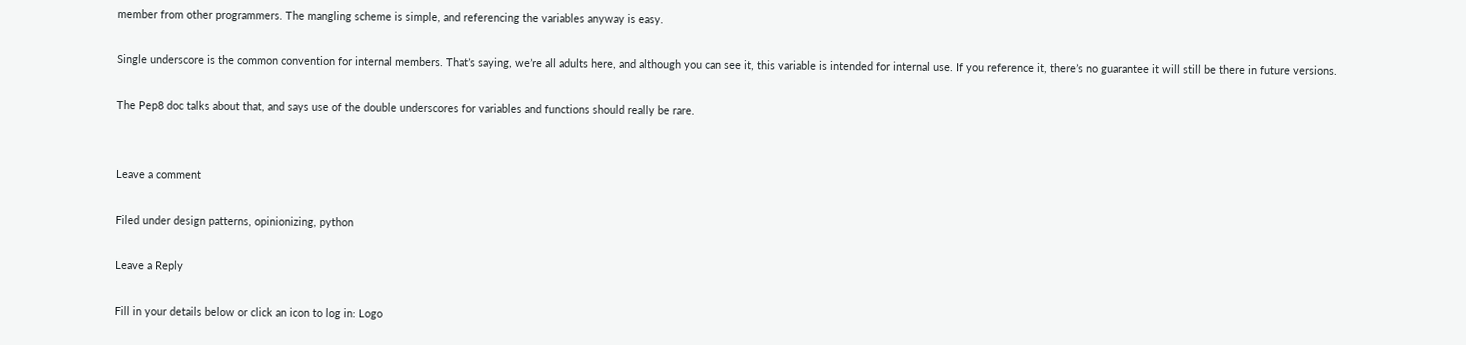member from other programmers. The mangling scheme is simple, and referencing the variables anyway is easy.

Single underscore is the common convention for internal members. That’s saying, we’re all adults here, and although you can see it, this variable is intended for internal use. If you reference it, there’s no guarantee it will still be there in future versions.

The Pep8 doc talks about that, and says use of the double underscores for variables and functions should really be rare.


Leave a comment

Filed under design patterns, opinionizing, python

Leave a Reply

Fill in your details below or click an icon to log in: Logo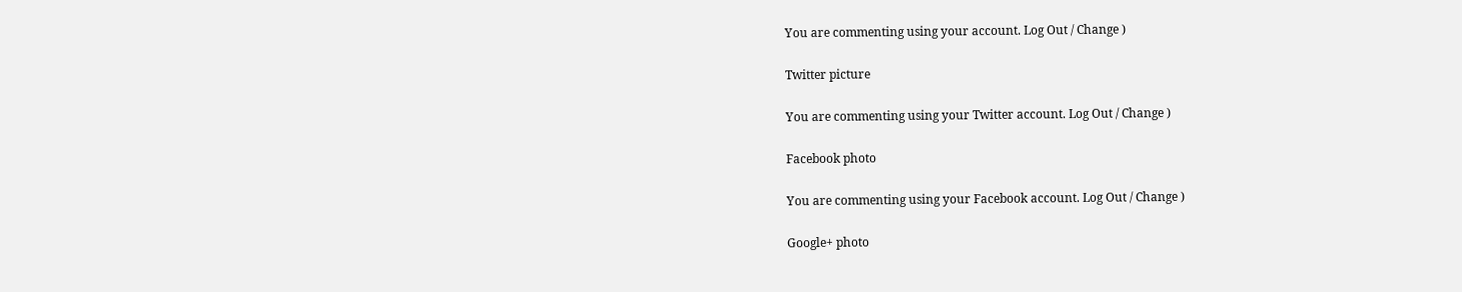You are commenting using your account. Log Out / Change )

Twitter picture

You are commenting using your Twitter account. Log Out / Change )

Facebook photo

You are commenting using your Facebook account. Log Out / Change )

Google+ photo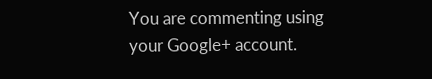You are commenting using your Google+ account.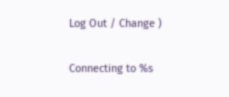Log Out / Change )

Connecting to %s